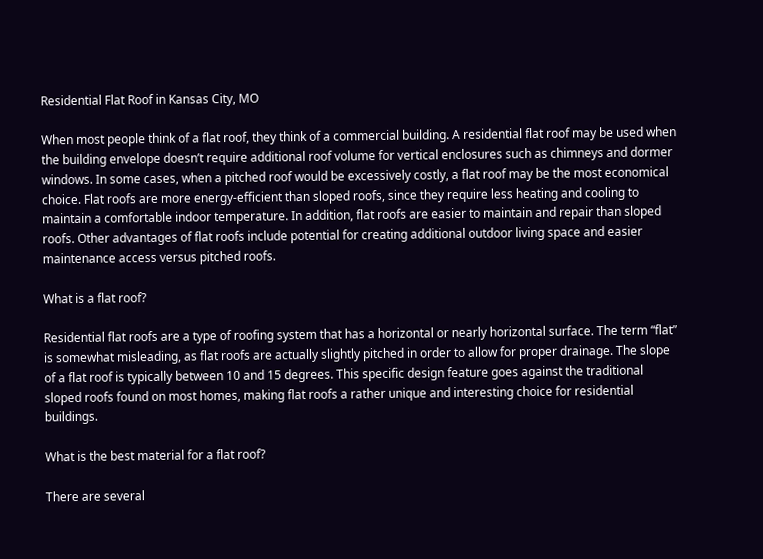Residential Flat Roof in Kansas City, MO

When most people think of a flat roof, they think of a commercial building. A residential flat roof may be used when the building envelope doesn’t require additional roof volume for vertical enclosures such as chimneys and dormer windows. In some cases, when a pitched roof would be excessively costly, a flat roof may be the most economical choice. Flat roofs are more energy-efficient than sloped roofs, since they require less heating and cooling to maintain a comfortable indoor temperature. In addition, flat roofs are easier to maintain and repair than sloped roofs. Other advantages of flat roofs include potential for creating additional outdoor living space and easier maintenance access versus pitched roofs.

What is a flat roof?

Residential flat roofs are a type of roofing system that has a horizontal or nearly horizontal surface. The term “flat” is somewhat misleading, as flat roofs are actually slightly pitched in order to allow for proper drainage. The slope of a flat roof is typically between 10 and 15 degrees. This specific design feature goes against the traditional sloped roofs found on most homes, making flat roofs a rather unique and interesting choice for residential buildings.

What is the best material for a flat roof?

There are several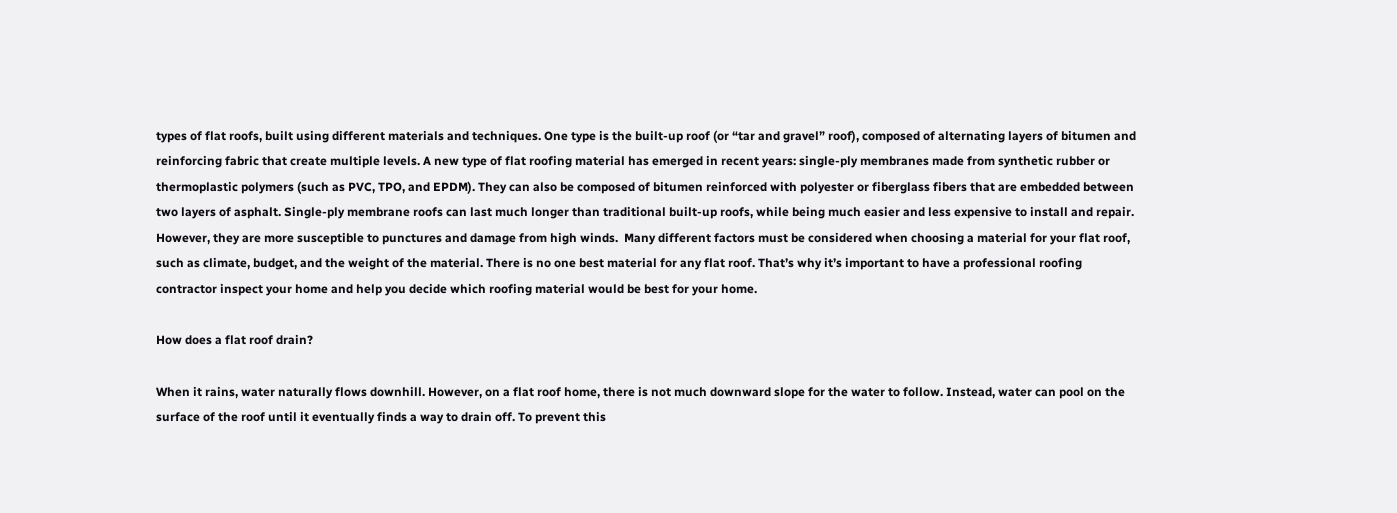types of flat roofs, built using different materials and techniques. One type is the built-up roof (or “tar and gravel” roof), composed of alternating layers of bitumen and reinforcing fabric that create multiple levels. A new type of flat roofing material has emerged in recent years: single-ply membranes made from synthetic rubber or thermoplastic polymers (such as PVC, TPO, and EPDM). They can also be composed of bitumen reinforced with polyester or fiberglass fibers that are embedded between two layers of asphalt. Single-ply membrane roofs can last much longer than traditional built-up roofs, while being much easier and less expensive to install and repair. However, they are more susceptible to punctures and damage from high winds.  Many different factors must be considered when choosing a material for your flat roof, such as climate, budget, and the weight of the material. There is no one best material for any flat roof. That’s why it’s important to have a professional roofing contractor inspect your home and help you decide which roofing material would be best for your home.

How does a flat roof drain?

When it rains, water naturally flows downhill. However, on a flat roof home, there is not much downward slope for the water to follow. Instead, water can pool on the surface of the roof until it eventually finds a way to drain off. To prevent this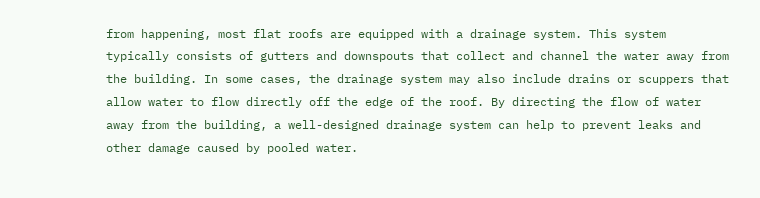from happening, most flat roofs are equipped with a drainage system. This system typically consists of gutters and downspouts that collect and channel the water away from the building. In some cases, the drainage system may also include drains or scuppers that allow water to flow directly off the edge of the roof. By directing the flow of water away from the building, a well-designed drainage system can help to prevent leaks and other damage caused by pooled water.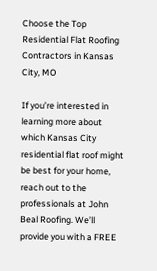Choose the Top Residential Flat Roofing Contractors in Kansas City, MO

If you’re interested in learning more about which Kansas City residential flat roof might be best for your home, reach out to the professionals at John Beal Roofing. We’ll provide you with a FREE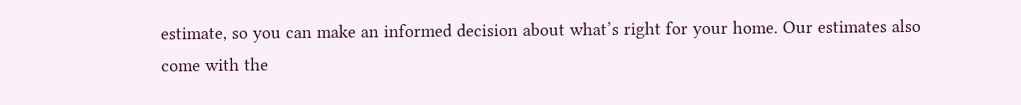estimate, so you can make an informed decision about what’s right for your home. Our estimates also come with the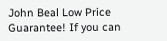John Beal Low Price Guarantee! If you can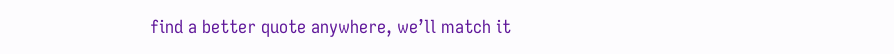find a better quote anywhere, we’ll match it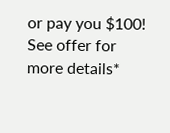or pay you $100! See offer for more details*